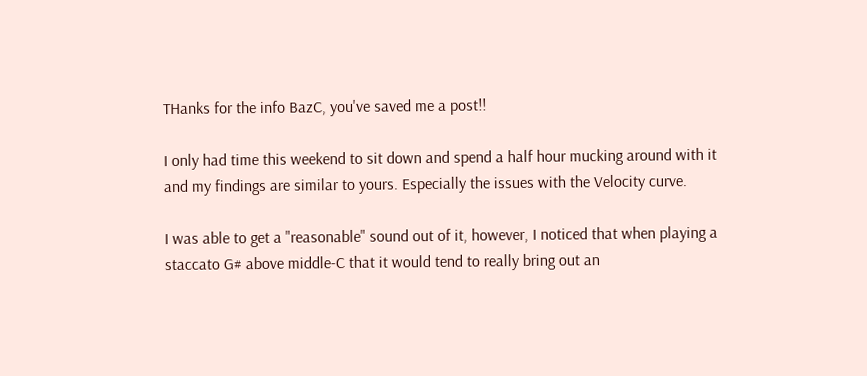THanks for the info BazC, you've saved me a post!!

I only had time this weekend to sit down and spend a half hour mucking around with it and my findings are similar to yours. Especially the issues with the Velocity curve.

I was able to get a "reasonable" sound out of it, however, I noticed that when playing a staccato G# above middle-C that it would tend to really bring out an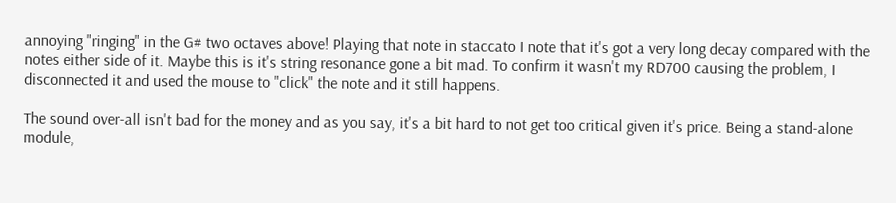annoying "ringing" in the G# two octaves above! Playing that note in staccato I note that it's got a very long decay compared with the notes either side of it. Maybe this is it's string resonance gone a bit mad. To confirm it wasn't my RD700 causing the problem, I disconnected it and used the mouse to "click" the note and it still happens.

The sound over-all isn't bad for the money and as you say, it's a bit hard to not get too critical given it's price. Being a stand-alone module,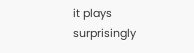it plays surprisingly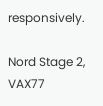responsively.

Nord Stage 2, VAX77